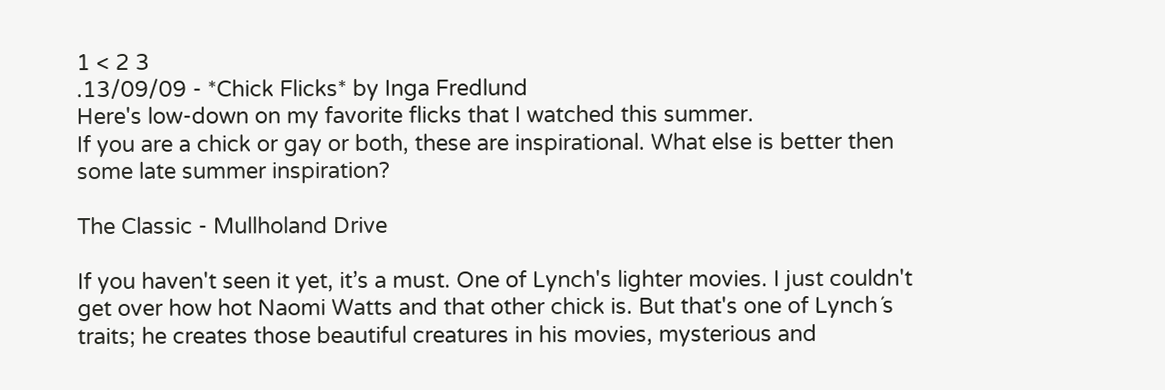1 < 2 3
.13/09/09 - *Chick Flicks* by Inga Fredlund
Here's low-down on my favorite flicks that I watched this summer.
If you are a chick or gay or both, these are inspirational. What else is better then some late summer inspiration?

The Classic - Mullholand Drive

If you haven't seen it yet, it’s a must. One of Lynch's lighter movies. I just couldn't get over how hot Naomi Watts and that other chick is. But that's one of Lynch´s traits; he creates those beautiful creatures in his movies, mysterious and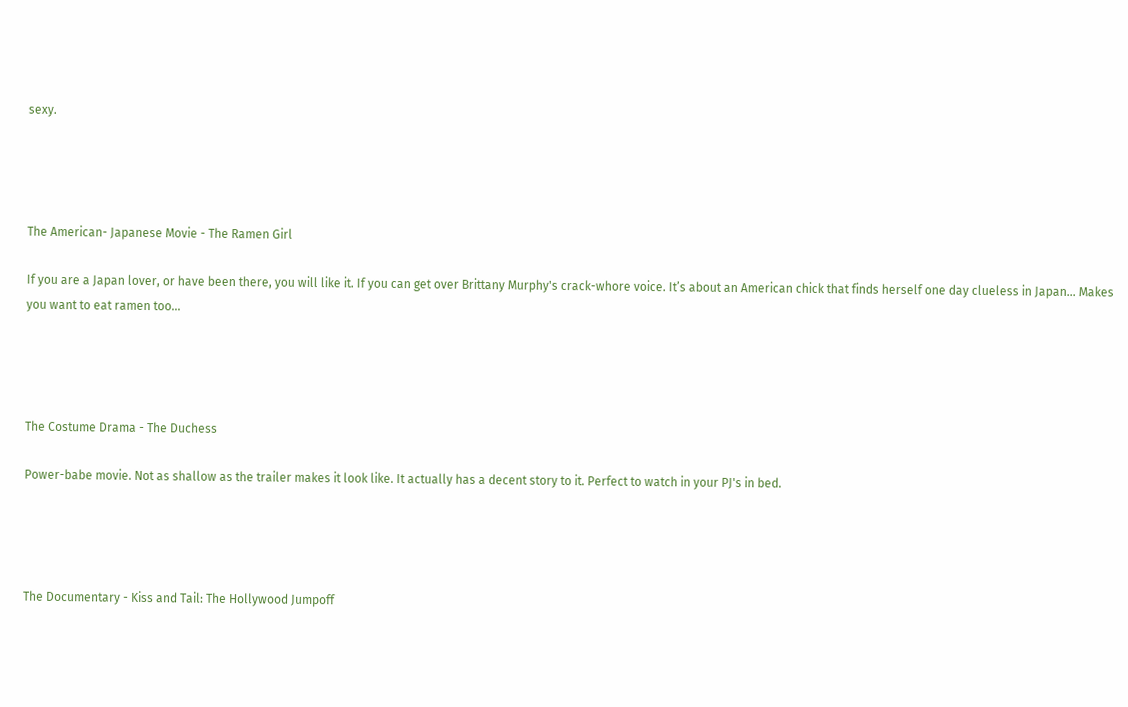sexy.




The American- Japanese Movie - The Ramen Girl

If you are a Japan lover, or have been there, you will like it. If you can get over Brittany Murphy's crack-whore voice. It’s about an American chick that finds herself one day clueless in Japan... Makes you want to eat ramen too...




The Costume Drama - The Duchess

Power-babe movie. Not as shallow as the trailer makes it look like. It actually has a decent story to it. Perfect to watch in your PJ's in bed.




The Documentary - Kiss and Tail: The Hollywood Jumpoff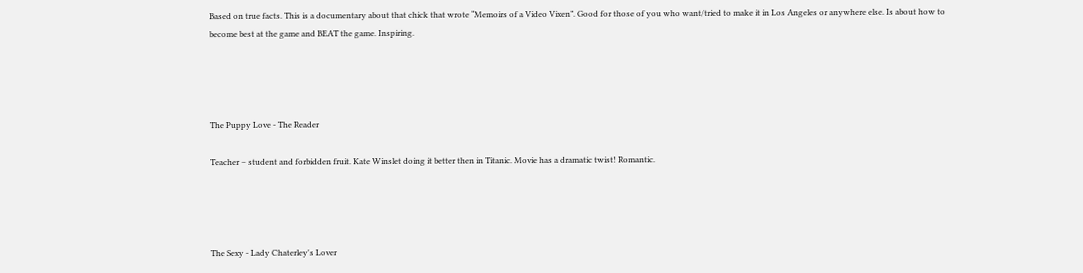Based on true facts. This is a documentary about that chick that wrote “Memoirs of a Video Vixen”. Good for those of you who want/tried to make it in Los Angeles or anywhere else. Is about how to become best at the game and BEAT the game. Inspiring.




The Puppy Love - The Reader

Teacher – student and forbidden fruit. Kate Winslet doing it better then in Titanic. Movie has a dramatic twist! Romantic.




The Sexy - Lady Chaterley's Lover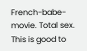French-babe-movie. Total sex. This is good to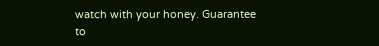watch with your honey. Guarantee to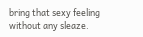bring that sexy feeling without any sleaze.